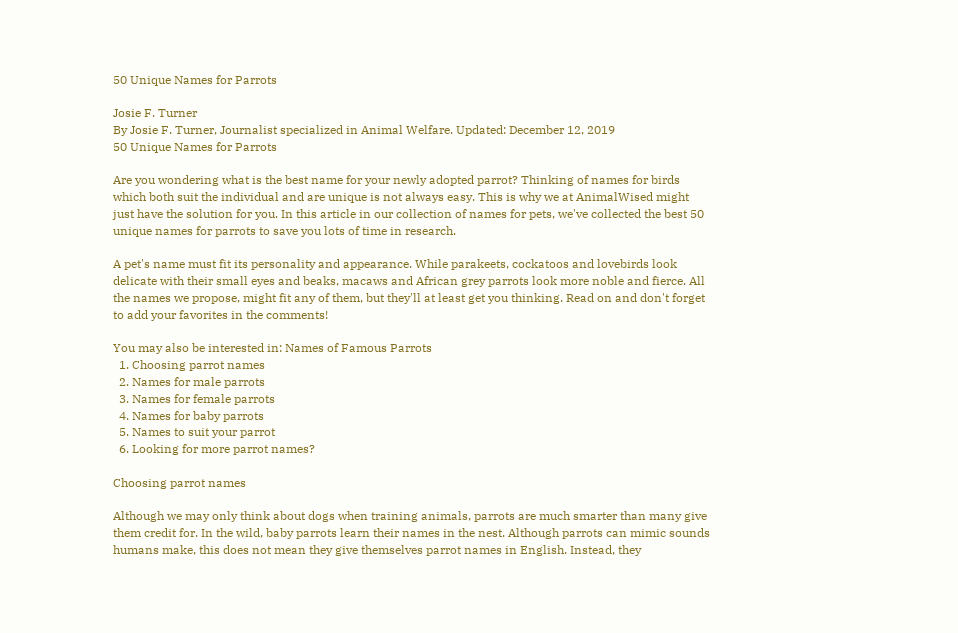50 Unique Names for Parrots

Josie F. Turner
By Josie F. Turner, Journalist specialized in Animal Welfare. Updated: December 12, 2019
50 Unique Names for Parrots

Are you wondering what is the best name for your newly adopted parrot? Thinking of names for birds which both suit the individual and are unique is not always easy. This is why we at AnimalWised might just have the solution for you. In this article in our collection of names for pets, we've collected the best 50 unique names for parrots to save you lots of time in research.

A pet's name must fit its personality and appearance. While parakeets, cockatoos and lovebirds look delicate with their small eyes and beaks, macaws and African grey parrots look more noble and fierce. All the names we propose, might fit any of them, but they'll at least get you thinking. Read on and don't forget to add your favorites in the comments!

You may also be interested in: Names of Famous Parrots
  1. Choosing parrot names
  2. Names for male parrots
  3. Names for female parrots
  4. Names for baby parrots
  5. Names to suit your parrot
  6. Looking for more parrot names?

Choosing parrot names

Although we may only think about dogs when training animals, parrots are much smarter than many give them credit for. In the wild, baby parrots learn their names in the nest. Although parrots can mimic sounds humans make, this does not mean they give themselves parrot names in English. Instead, they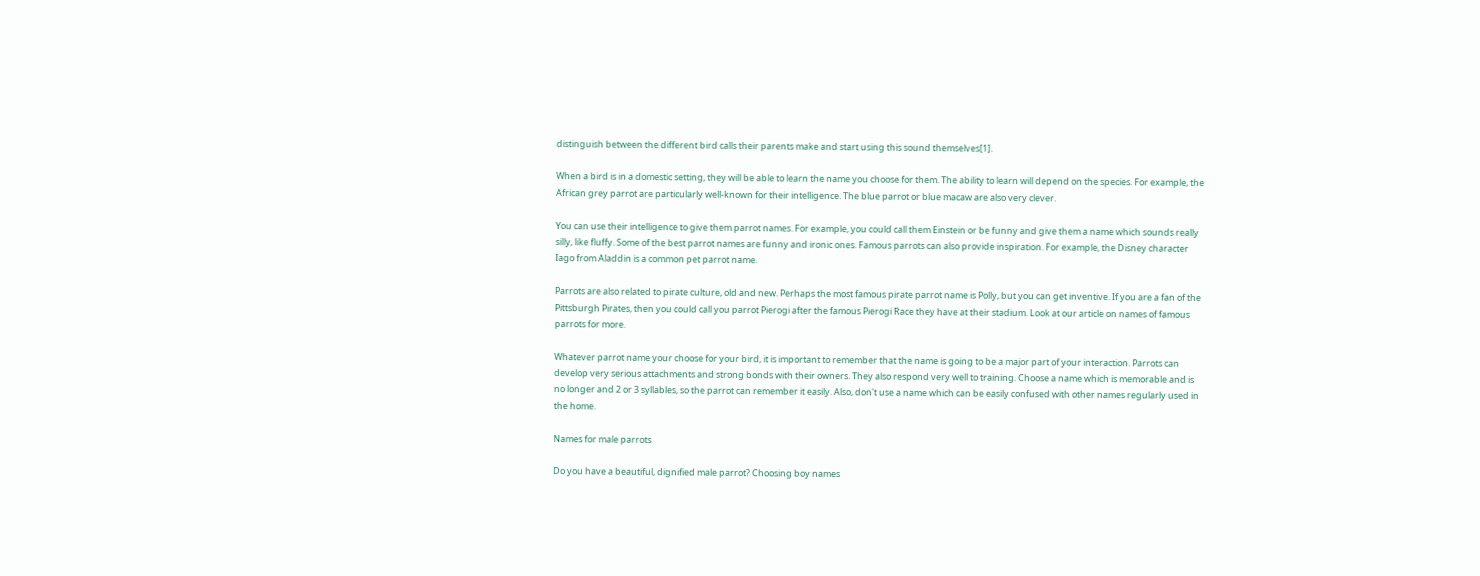distinguish between the different bird calls their parents make and start using this sound themselves[1].

When a bird is in a domestic setting, they will be able to learn the name you choose for them. The ability to learn will depend on the species. For example, the African grey parrot are particularly well-known for their intelligence. The blue parrot or blue macaw are also very clever.

You can use their intelligence to give them parrot names. For example, you could call them Einstein or be funny and give them a name which sounds really silly, like fluffy. Some of the best parrot names are funny and ironic ones. Famous parrots can also provide inspiration. For example, the Disney character Iago from Aladdin is a common pet parrot name.

Parrots are also related to pirate culture, old and new. Perhaps the most famous pirate parrot name is Polly, but you can get inventive. If you are a fan of the Pittsburgh Pirates, then you could call you parrot Pierogi after the famous Pierogi Race they have at their stadium. Look at our article on names of famous parrots for more.

Whatever parrot name your choose for your bird, it is important to remember that the name is going to be a major part of your interaction. Parrots can develop very serious attachments and strong bonds with their owners. They also respond very well to training. Choose a name which is memorable and is no longer and 2 or 3 syllables, so the parrot can remember it easily. Also, don't use a name which can be easily confused with other names regularly used in the home.

Names for male parrots

Do you have a beautiful, dignified male parrot? Choosing boy names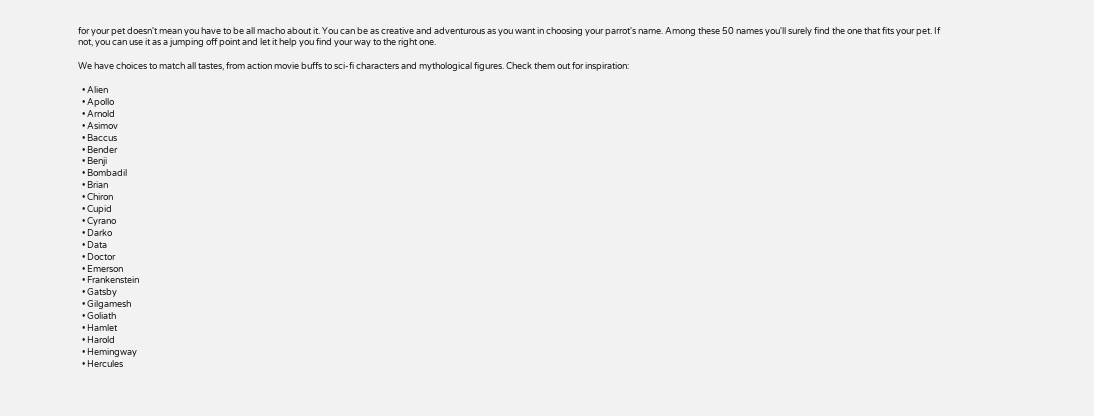for your pet doesn't mean you have to be all macho about it. You can be as creative and adventurous as you want in choosing your parrot's name. Among these 50 names you'll surely find the one that fits your pet. If not, you can use it as a jumping off point and let it help you find your way to the right one.

We have choices to match all tastes, from action movie buffs to sci-fi characters and mythological figures. Check them out for inspiration:

  • Alien
  • Apollo
  • Arnold
  • Asimov
  • Baccus
  • Bender
  • Benji
  • Bombadil
  • Brian
  • Chiron
  • Cupid
  • Cyrano
  • Darko
  • Data
  • Doctor
  • Emerson
  • Frankenstein
  • Gatsby
  • Gilgamesh
  • Goliath
  • Hamlet
  • Harold
  • Hemingway
  • Hercules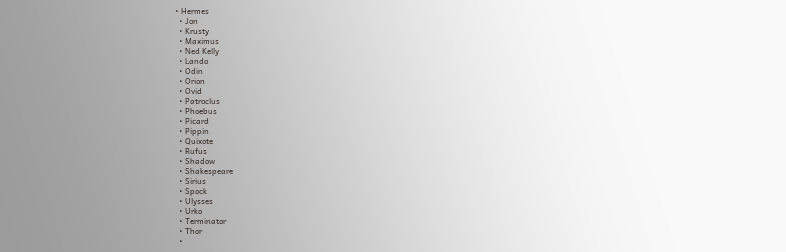• Hermes
  • Jon
  • Krusty
  • Maximus
  • Ned Kelly
  • Lando
  • Odin
  • Orion
  • Ovid
  • Patroclus
  • Phoebus
  • Picard
  • Pippin
  • Quixote
  • Rufus
  • Shadow
  • Shakespeare
  • Sirius
  • Spock
  • Ulysses
  • Urko
  • Terminator
  • Thor
  •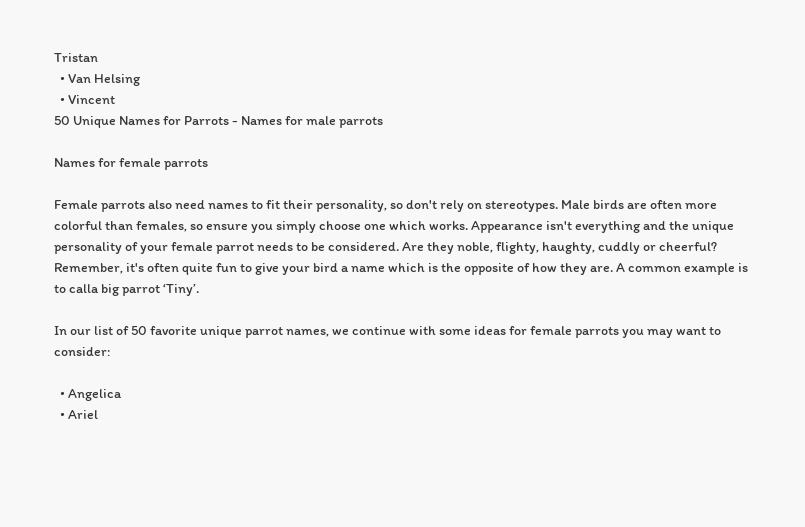Tristan
  • Van Helsing
  • Vincent
50 Unique Names for Parrots - Names for male parrots

Names for female parrots

Female parrots also need names to fit their personality, so don't rely on stereotypes. Male birds are often more colorful than females, so ensure you simply choose one which works. Appearance isn't everything and the unique personality of your female parrot needs to be considered. Are they noble, flighty, haughty, cuddly or cheerful? Remember, it's often quite fun to give your bird a name which is the opposite of how they are. A common example is to calla big parrot ‘Tiny’.

In our list of 50 favorite unique parrot names, we continue with some ideas for female parrots you may want to consider:

  • Angelica
  • Ariel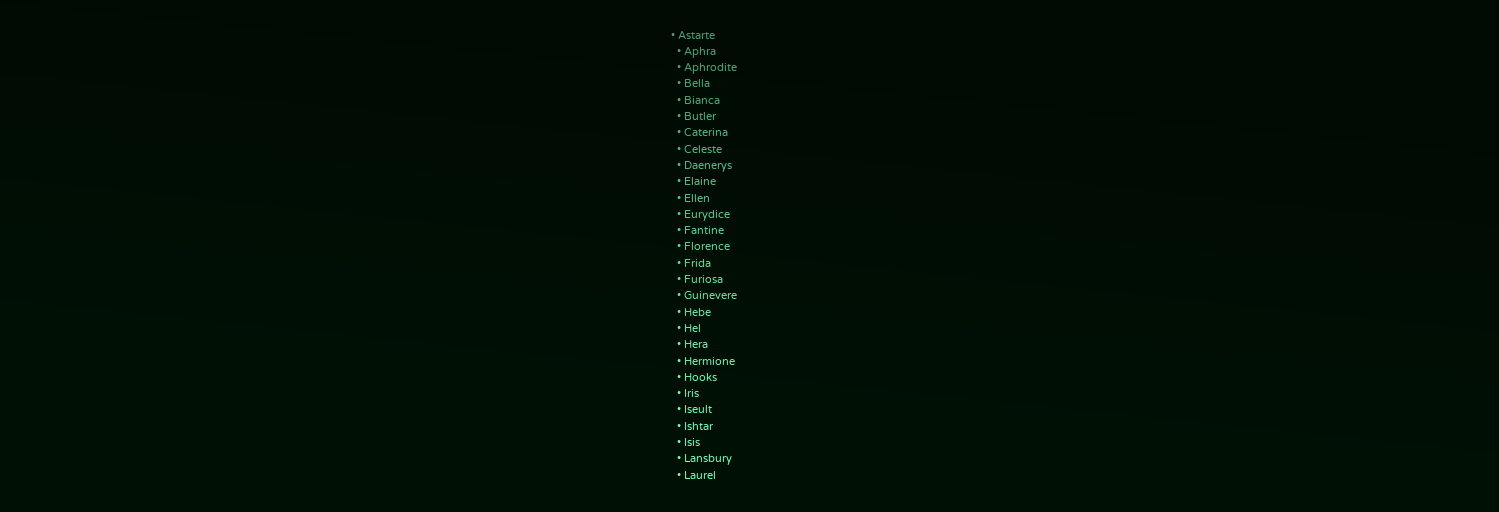• Astarte
  • Aphra
  • Aphrodite
  • Bella
  • Bianca
  • Butler
  • Caterina
  • Celeste
  • Daenerys
  • Elaine
  • Ellen
  • Eurydice
  • Fantine
  • Florence
  • Frida
  • Furiosa
  • Guinevere
  • Hebe
  • Hel
  • Hera
  • Hermione
  • Hooks
  • Iris
  • Iseult
  • Ishtar
  • Isis
  • Lansbury
  • Laurel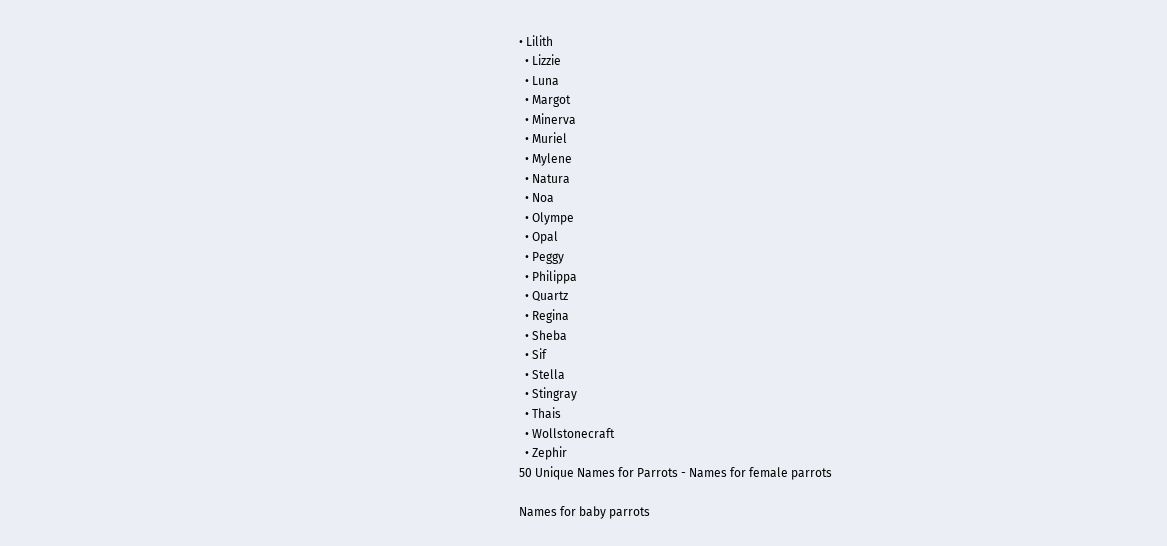• Lilith
  • Lizzie
  • Luna
  • Margot
  • Minerva
  • Muriel
  • Mylene
  • Natura
  • Noa
  • Olympe
  • Opal
  • Peggy
  • Philippa
  • Quartz
  • Regina
  • Sheba
  • Sif
  • Stella
  • Stingray
  • Thais
  • Wollstonecraft
  • Zephir
50 Unique Names for Parrots - Names for female parrots

Names for baby parrots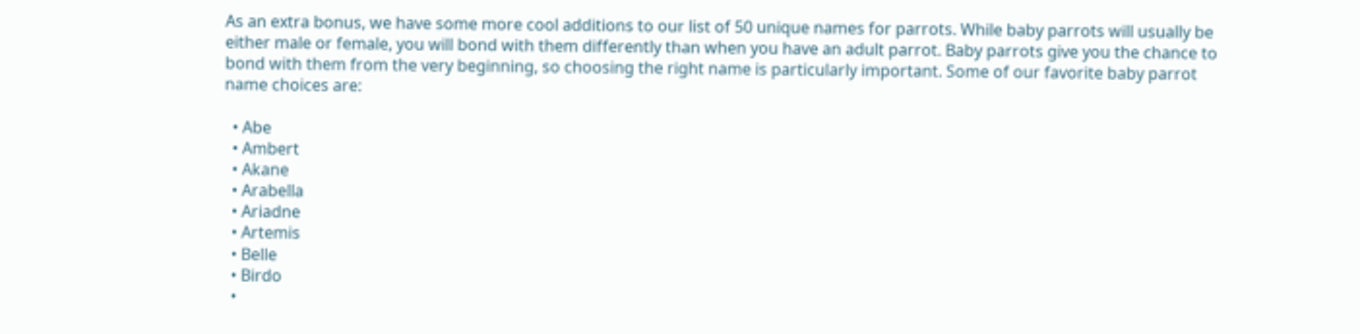As an extra bonus, we have some more cool additions to our list of 50 unique names for parrots. While baby parrots will usually be either male or female, you will bond with them differently than when you have an adult parrot. Baby parrots give you the chance to bond with them from the very beginning, so choosing the right name is particularly important. Some of our favorite baby parrot name choices are:

  • Abe
  • Ambert
  • Akane
  • Arabella
  • Ariadne
  • Artemis
  • Belle
  • Birdo
  •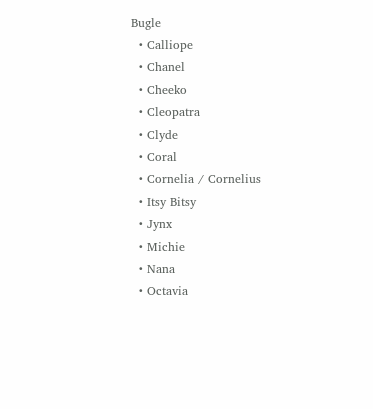Bugle
  • Calliope
  • Chanel
  • Cheeko
  • Cleopatra
  • Clyde
  • Coral
  • Cornelia / Cornelius
  • Itsy Bitsy
  • Jynx
  • Michie
  • Nana
  • Octavia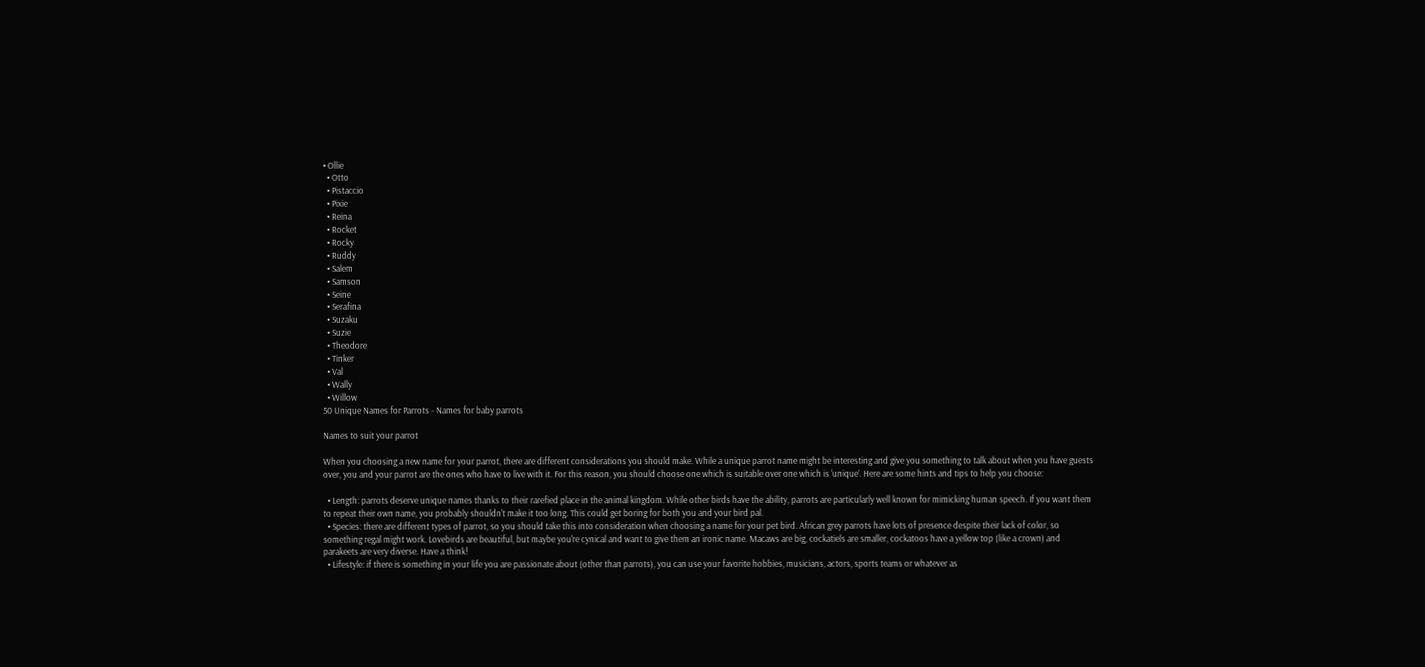• Ollie
  • Otto
  • Pistaccio
  • Pixie
  • Reina
  • Rocket
  • Rocky
  • Ruddy
  • Salem
  • Samson
  • Seine
  • Serafina
  • Suzaku
  • Suzie
  • Theodore
  • Tinker
  • Val
  • Wally
  • Willow
50 Unique Names for Parrots - Names for baby parrots

Names to suit your parrot

When you choosing a new name for your parrot, there are different considerations you should make. While a unique parrot name might be interesting and give you something to talk about when you have guests over, you and your parrot are the ones who have to live with it. For this reason, you should choose one which is suitable over one which is ‘unique’. Here are some hints and tips to help you choose:

  • Length: parrots deserve unique names thanks to their rarefied place in the animal kingdom. While other birds have the ability, parrots are particularly well known for mimicking human speech. If you want them to repeat their own name, you probably shouldn't make it too long. This could get boring for both you and your bird pal.
  • Species: there are different types of parrot, so you should take this into consideration when choosing a name for your pet bird. African grey parrots have lots of presence despite their lack of color, so something regal might work. Lovebirds are beautiful, but maybe you're cynical and want to give them an ironic name. Macaws are big, cockatiels are smaller, cockatoos have a yellow top (like a crown) and parakeets are very diverse. Have a think!
  • Lifestyle: if there is something in your life you are passionate about (other than parrots), you can use your favorite hobbies, musicians, actors, sports teams or whatever as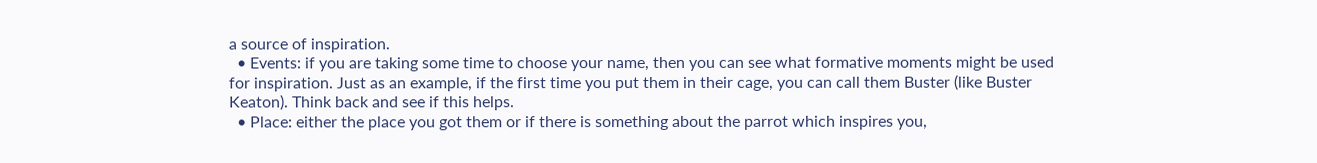a source of inspiration.
  • Events: if you are taking some time to choose your name, then you can see what formative moments might be used for inspiration. Just as an example, if the first time you put them in their cage, you can call them Buster (like Buster Keaton). Think back and see if this helps.
  • Place: either the place you got them or if there is something about the parrot which inspires you,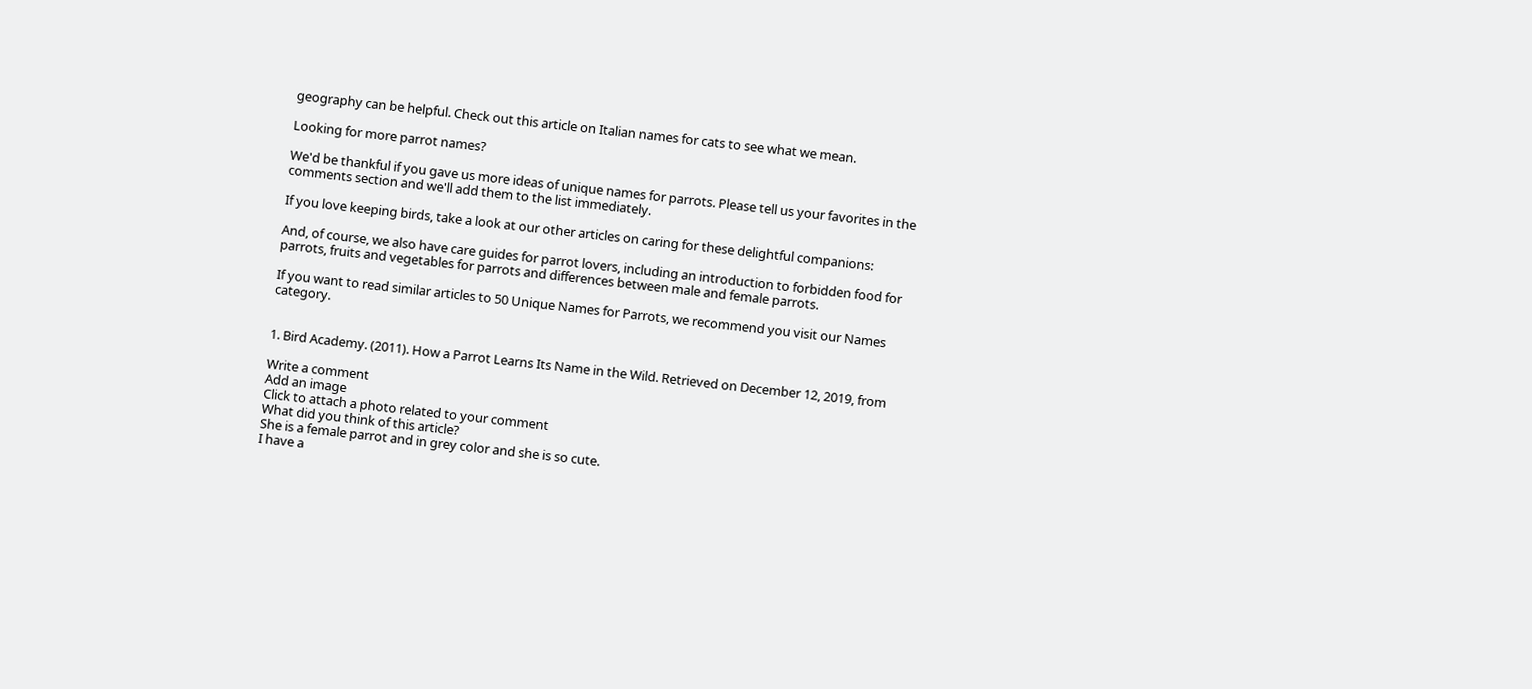geography can be helpful. Check out this article on Italian names for cats to see what we mean.

Looking for more parrot names?

We'd be thankful if you gave us more ideas of unique names for parrots. Please tell us your favorites in the comments section and we'll add them to the list immediately.

If you love keeping birds, take a look at our other articles on caring for these delightful companions:

And, of course, we also have care guides for parrot lovers, including an introduction to forbidden food for parrots, fruits and vegetables for parrots and differences between male and female parrots.

If you want to read similar articles to 50 Unique Names for Parrots, we recommend you visit our Names category.


1. Bird Academy. (2011). How a Parrot Learns Its Name in the Wild. Retrieved on December 12, 2019, from

Write a comment
Add an image
Click to attach a photo related to your comment
What did you think of this article?
She is a female parrot and in grey color and she is so cute.
I have a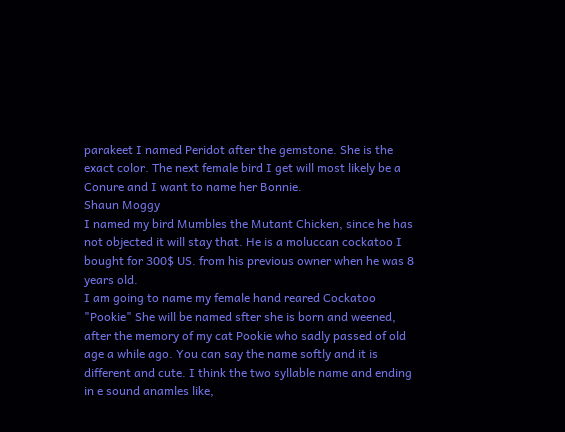parakeet I named Peridot after the gemstone. She is the exact color. The next female bird I get will most likely be a Conure and I want to name her Bonnie.
Shaun Moggy
I named my bird Mumbles the Mutant Chicken, since he has not objected it will stay that. He is a moluccan cockatoo I bought for 300$ US. from his previous owner when he was 8 years old.
I am going to name my female hand reared Cockatoo "Pookie" She will be named sfter she is born and weened, after the memory of my cat Pookie who sadly passed of old age a while ago. You can say the name softly and it is different and cute. I think the two syllable name and ending in e sound anamles like,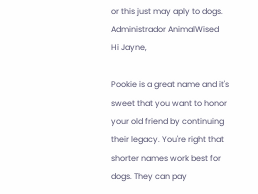or this just may aply to dogs.
Administrador AnimalWised
Hi Jayne,

Pookie is a great name and it's sweet that you want to honor your old friend by continuing their legacy. You're right that shorter names work best for dogs. They can pay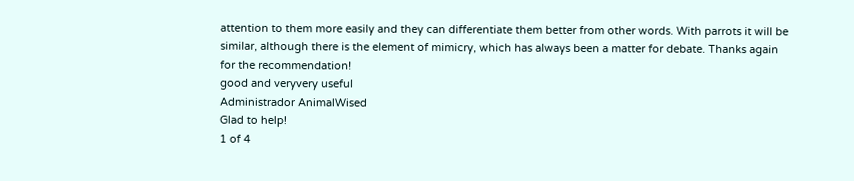attention to them more easily and they can differentiate them better from other words. With parrots it will be similar, although there is the element of mimicry, which has always been a matter for debate. Thanks again for the recommendation!
good and veryvery useful
Administrador AnimalWised
Glad to help!
1 of 4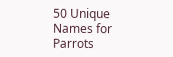50 Unique Names for Parrots